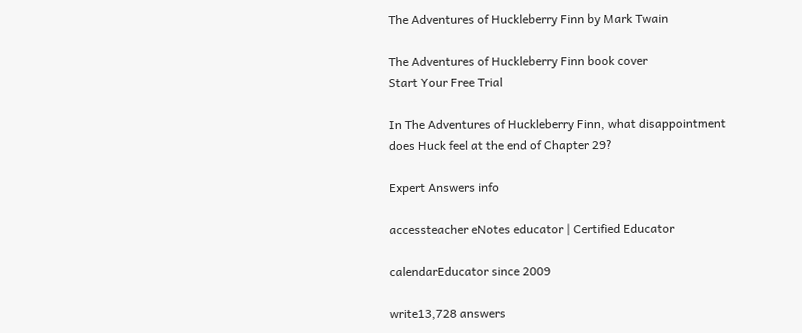The Adventures of Huckleberry Finn by Mark Twain

The Adventures of Huckleberry Finn book cover
Start Your Free Trial

In The Adventures of Huckleberry Finn, what disappointment does Huck feel at the end of Chapter 29?

Expert Answers info

accessteacher eNotes educator | Certified Educator

calendarEducator since 2009

write13,728 answers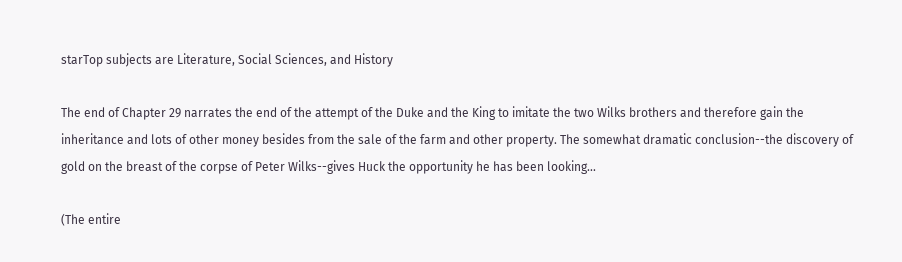starTop subjects are Literature, Social Sciences, and History

The end of Chapter 29 narrates the end of the attempt of the Duke and the King to imitate the two Wilks brothers and therefore gain the inheritance and lots of other money besides from the sale of the farm and other property. The somewhat dramatic conclusion--the discovery of gold on the breast of the corpse of Peter Wilks--gives Huck the opportunity he has been looking...

(The entire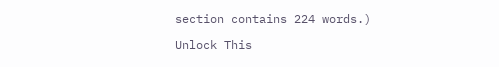section contains 224 words.)

Unlock This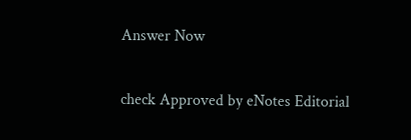Answer Now

check Approved by eNotes Editorial